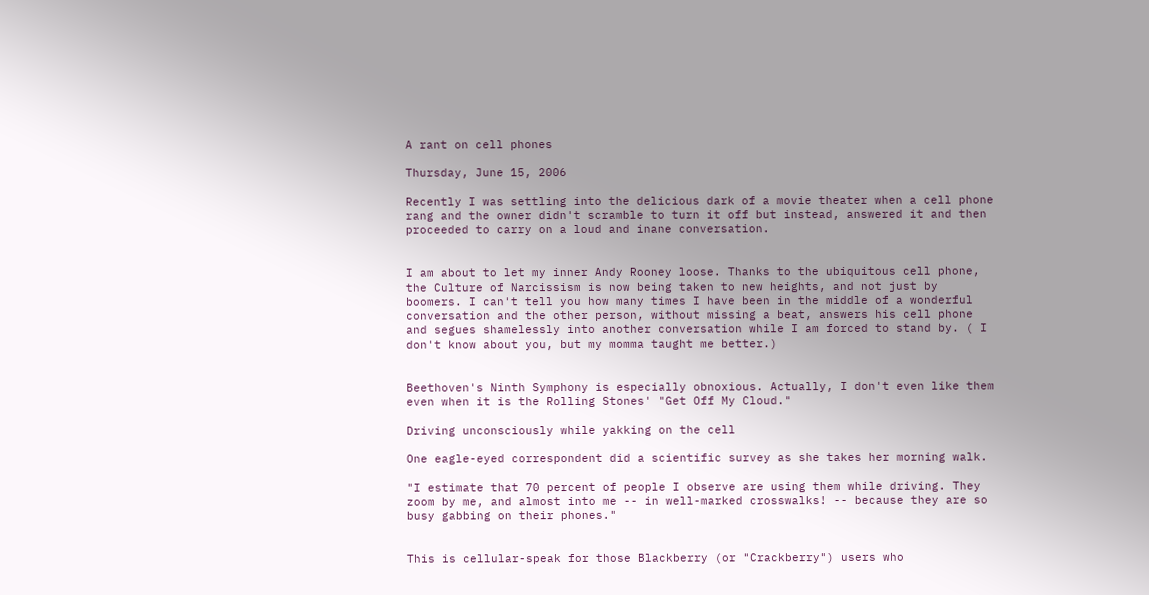A rant on cell phones

Thursday, June 15, 2006

Recently I was settling into the delicious dark of a movie theater when a cell phone rang and the owner didn't scramble to turn it off but instead, answered it and then proceeded to carry on a loud and inane conversation.


I am about to let my inner Andy Rooney loose. Thanks to the ubiquitous cell phone, the Culture of Narcissism is now being taken to new heights, and not just by boomers. I can't tell you how many times I have been in the middle of a wonderful conversation and the other person, without missing a beat, answers his cell phone and segues shamelessly into another conversation while I am forced to stand by. ( I don't know about you, but my momma taught me better.)


Beethoven's Ninth Symphony is especially obnoxious. Actually, I don't even like them even when it is the Rolling Stones' "Get Off My Cloud."

Driving unconsciously while yakking on the cell

One eagle-eyed correspondent did a scientific survey as she takes her morning walk.

"I estimate that 70 percent of people I observe are using them while driving. They zoom by me, and almost into me -- in well-marked crosswalks! -- because they are so busy gabbing on their phones."


This is cellular-speak for those Blackberry (or "Crackberry") users who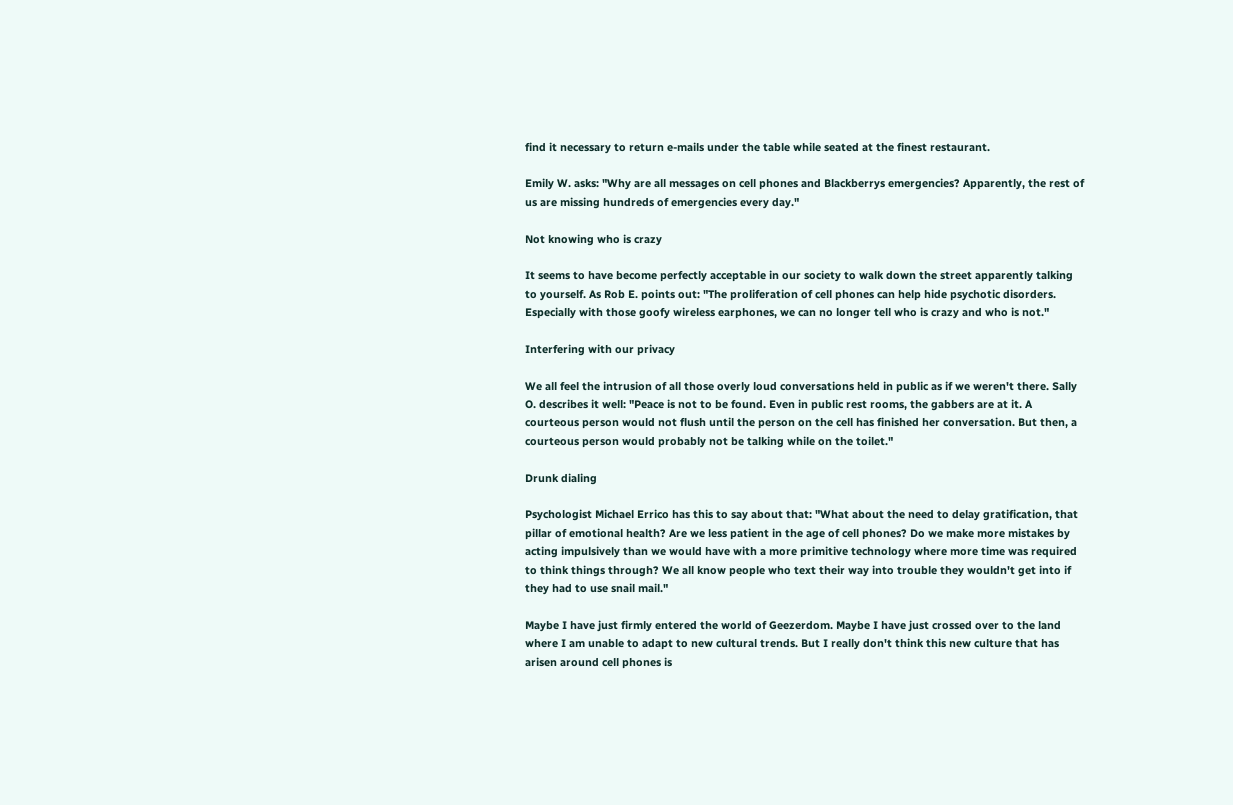find it necessary to return e-mails under the table while seated at the finest restaurant.

Emily W. asks: "Why are all messages on cell phones and Blackberrys emergencies? Apparently, the rest of us are missing hundreds of emergencies every day."

Not knowing who is crazy

It seems to have become perfectly acceptable in our society to walk down the street apparently talking to yourself. As Rob E. points out: "The proliferation of cell phones can help hide psychotic disorders. Especially with those goofy wireless earphones, we can no longer tell who is crazy and who is not."

Interfering with our privacy

We all feel the intrusion of all those overly loud conversations held in public as if we weren't there. Sally O. describes it well: "Peace is not to be found. Even in public rest rooms, the gabbers are at it. A courteous person would not flush until the person on the cell has finished her conversation. But then, a courteous person would probably not be talking while on the toilet."

Drunk dialing

Psychologist Michael Errico has this to say about that: "What about the need to delay gratification, that pillar of emotional health? Are we less patient in the age of cell phones? Do we make more mistakes by acting impulsively than we would have with a more primitive technology where more time was required to think things through? We all know people who text their way into trouble they wouldn't get into if they had to use snail mail."

Maybe I have just firmly entered the world of Geezerdom. Maybe I have just crossed over to the land where I am unable to adapt to new cultural trends. But I really don't think this new culture that has arisen around cell phones is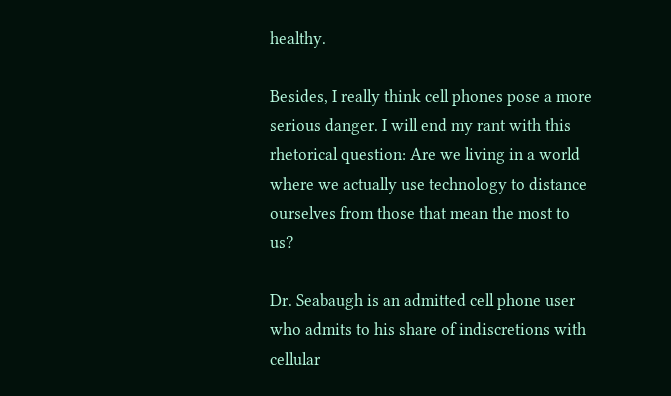healthy.

Besides, I really think cell phones pose a more serious danger. I will end my rant with this rhetorical question: Are we living in a world where we actually use technology to distance ourselves from those that mean the most to us?

Dr. Seabaugh is an admitted cell phone user who admits to his share of indiscretions with cellular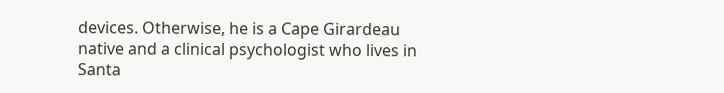devices. Otherwise, he is a Cape Girardeau native and a clinical psychologist who lives in Santa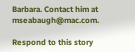Barbara. Contact him at mseabaugh@mac.com.

Respond to this story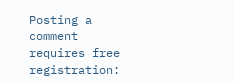Posting a comment requires free registration: